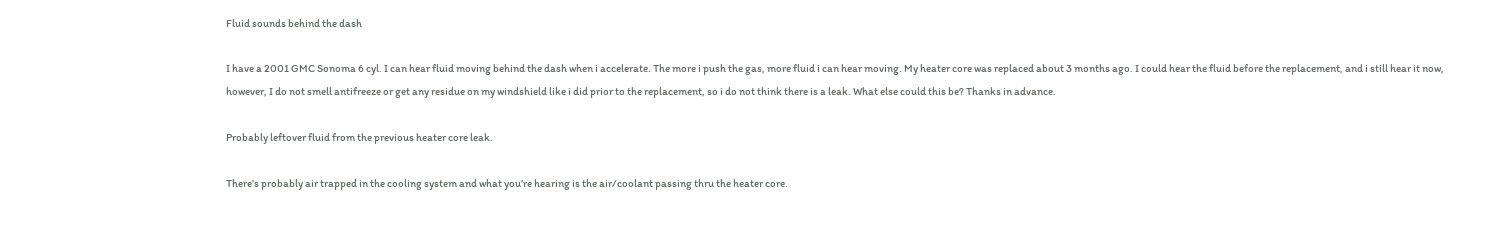Fluid sounds behind the dash

I have a 2001 GMC Sonoma 6 cyl. I can hear fluid moving behind the dash when i accelerate. The more i push the gas, more fluid i can hear moving. My heater core was replaced about 3 months ago. I could hear the fluid before the replacement, and i still hear it now, however, I do not smell antifreeze or get any residue on my windshield like i did prior to the replacement, so i do not think there is a leak. What else could this be? Thanks in advance.

Probably leftover fluid from the previous heater core leak.

There’s probably air trapped in the cooling system and what you’re hearing is the air/coolant passing thru the heater core.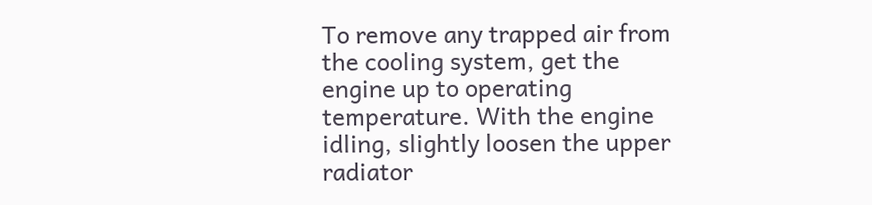To remove any trapped air from the cooling system, get the engine up to operating temperature. With the engine idling, slightly loosen the upper radiator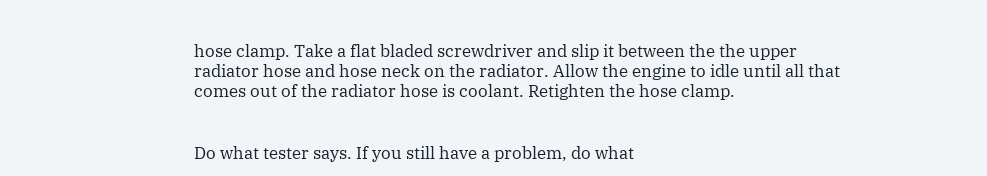hose clamp. Take a flat bladed screwdriver and slip it between the the upper radiator hose and hose neck on the radiator. Allow the engine to idle until all that comes out of the radiator hose is coolant. Retighten the hose clamp.


Do what tester says. If you still have a problem, do what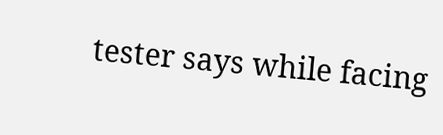tester says while facing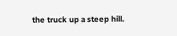the truck up a steep hill.